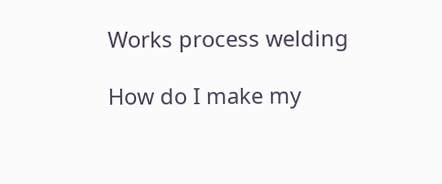Works process welding

How do I make my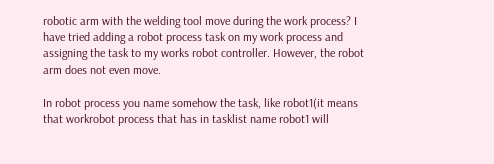robotic arm with the welding tool move during the work process? I have tried adding a robot process task on my work process and assigning the task to my works robot controller. However, the robot arm does not even move.

In robot process you name somehow the task, like robot1(it means that workrobot process that has in tasklist name robot1 will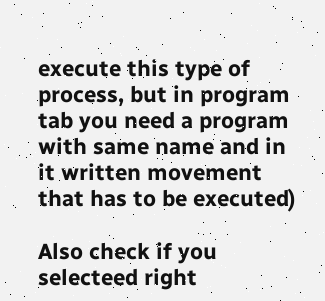execute this type of process, but in program tab you need a program with same name and in it written movement that has to be executed)

Also check if you selecteed right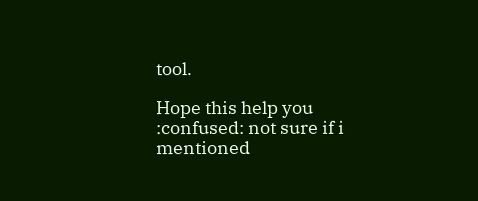tool.

Hope this help you :confused: not sure if i mentioned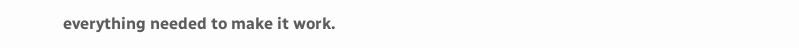everything needed to make it work.